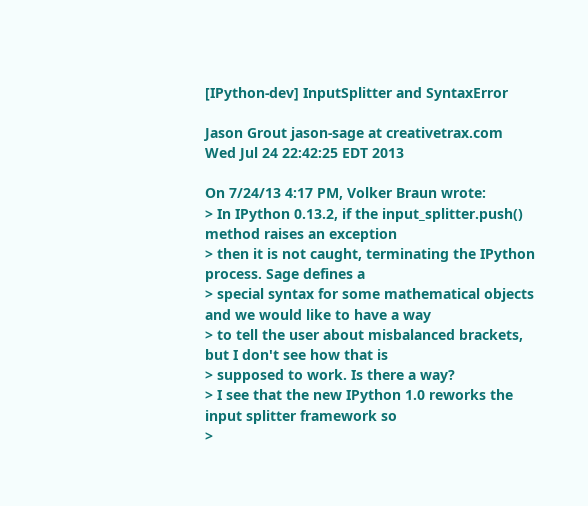[IPython-dev] InputSplitter and SyntaxError

Jason Grout jason-sage at creativetrax.com
Wed Jul 24 22:42:25 EDT 2013

On 7/24/13 4:17 PM, Volker Braun wrote:
> In IPython 0.13.2, if the input_splitter.push() method raises an exception
> then it is not caught, terminating the IPython process. Sage defines a
> special syntax for some mathematical objects and we would like to have a way
> to tell the user about misbalanced brackets, but I don't see how that is
> supposed to work. Is there a way?
> I see that the new IPython 1.0 reworks the input splitter framework so
>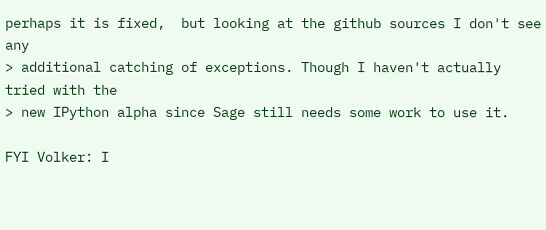perhaps it is fixed,  but looking at the github sources I don't see any
> additional catching of exceptions. Though I haven't actually tried with the
> new IPython alpha since Sage still needs some work to use it.

FYI Volker: I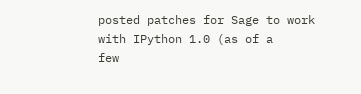posted patches for Sage to work with IPython 1.0 (as of a
few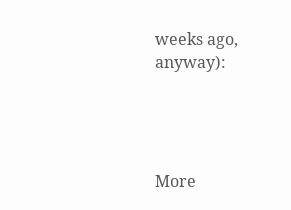weeks ago, anyway):




More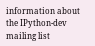information about the IPython-dev mailing list